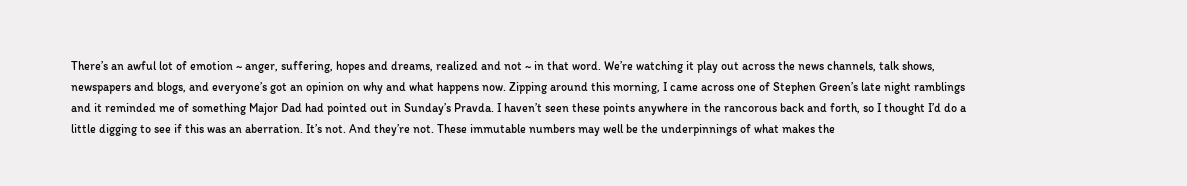There’s an awful lot of emotion ~ anger, suffering, hopes and dreams, realized and not ~ in that word. We’re watching it play out across the news channels, talk shows, newspapers and blogs, and everyone’s got an opinion on why and what happens now. Zipping around this morning, I came across one of Stephen Green’s late night ramblings and it reminded me of something Major Dad had pointed out in Sunday’s Pravda. I haven’t seen these points anywhere in the rancorous back and forth, so I thought I’d do a little digging to see if this was an aberration. It’s not. And they’re not. These immutable numbers may well be the underpinnings of what makes the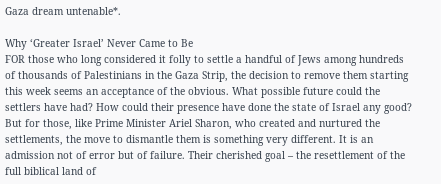Gaza dream untenable*.

Why ‘Greater Israel’ Never Came to Be
FOR those who long considered it folly to settle a handful of Jews among hundreds of thousands of Palestinians in the Gaza Strip, the decision to remove them starting this week seems an acceptance of the obvious. What possible future could the settlers have had? How could their presence have done the state of Israel any good?
But for those, like Prime Minister Ariel Sharon, who created and nurtured the settlements, the move to dismantle them is something very different. It is an admission not of error but of failure. Their cherished goal – the resettlement of the full biblical land of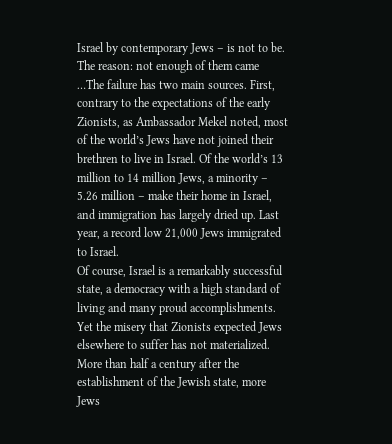Israel by contemporary Jews – is not to be. The reason: not enough of them came
…The failure has two main sources. First, contrary to the expectations of the early Zionists, as Ambassador Mekel noted, most of the world’s Jews have not joined their brethren to live in Israel. Of the world’s 13 million to 14 million Jews, a minority – 5.26 million – make their home in Israel, and immigration has largely dried up. Last year, a record low 21,000 Jews immigrated to Israel.
Of course, Israel is a remarkably successful state, a democracy with a high standard of living and many proud accomplishments. Yet the misery that Zionists expected Jews elsewhere to suffer has not materialized. More than half a century after the establishment of the Jewish state, more Jews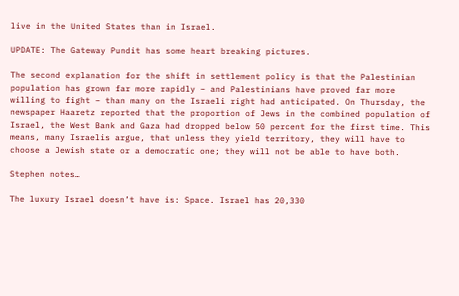live in the United States than in Israel.

UPDATE: The Gateway Pundit has some heart breaking pictures.

The second explanation for the shift in settlement policy is that the Palestinian population has grown far more rapidly – and Palestinians have proved far more willing to fight – than many on the Israeli right had anticipated. On Thursday, the newspaper Haaretz reported that the proportion of Jews in the combined population of Israel, the West Bank and Gaza had dropped below 50 percent for the first time. This means, many Israelis argue, that unless they yield territory, they will have to choose a Jewish state or a democratic one; they will not be able to have both.

Stephen notes…

The luxury Israel doesn’t have is: Space. Israel has 20,330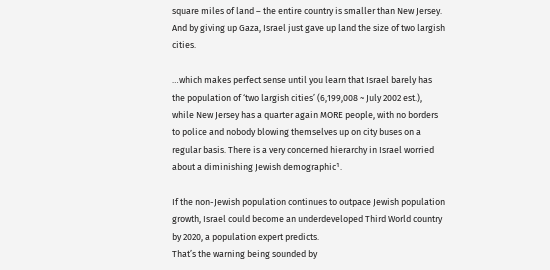square miles of land – the entire country is smaller than New Jersey. And by giving up Gaza, Israel just gave up land the size of two largish cities.

…which makes perfect sense until you learn that Israel barely has the population of ‘two largish cities’ (6,199,008 ~ July 2002 est.), while New Jersey has a quarter again MORE people, with no borders to police and nobody blowing themselves up on city buses on a regular basis. There is a very concerned hierarchy in Israel worried about a diminishing Jewish demographic¹.

If the non-Jewish population continues to outpace Jewish population growth, Israel could become an underdeveloped Third World country by 2020, a population expert predicts.
That’s the warning being sounded by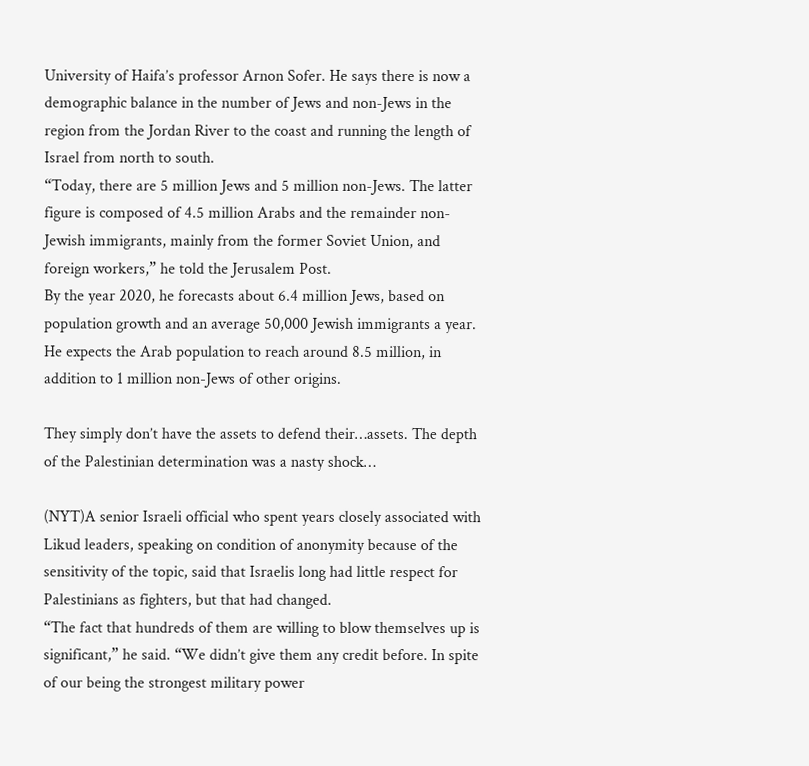University of Haifa’s professor Arnon Sofer. He says there is now a demographic balance in the number of Jews and non-Jews in the region from the Jordan River to the coast and running the length of Israel from north to south.
“Today, there are 5 million Jews and 5 million non-Jews. The latter figure is composed of 4.5 million Arabs and the remainder non-Jewish immigrants, mainly from the former Soviet Union, and foreign workers,” he told the Jerusalem Post.
By the year 2020, he forecasts about 6.4 million Jews, based on population growth and an average 50,000 Jewish immigrants a year. He expects the Arab population to reach around 8.5 million, in addition to 1 million non-Jews of other origins.

They simply don’t have the assets to defend their…assets. The depth of the Palestinian determination was a nasty shock…

(NYT)A senior Israeli official who spent years closely associated with Likud leaders, speaking on condition of anonymity because of the sensitivity of the topic, said that Israelis long had little respect for Palestinians as fighters, but that had changed.
“The fact that hundreds of them are willing to blow themselves up is significant,” he said. “We didn’t give them any credit before. In spite of our being the strongest military power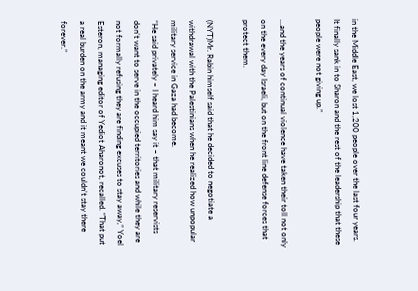in the Middle East, we lost 1,200 people over the last four years. It finally sank in to Sharon and the rest of the leadership that these people were not giving up.”

…and the years of continual violence have taken their toll not only on the every day Israeli, but on the front line defense forces that protect them.

(NYT)Mr. Rabin himself said that he decided to negotiate a withdrawal with the Palestinians when he realized how unpopular military service in Gaza had become.
“He said privately – I heard him say it – that military reservists don’t want to serve in the occupied territories and while they are not formally refusing they are finding excuses to stay away,” Yoel Esteron, managing editor of Yediot Aharonot, recalled. “That put a real burden on the army and it meant we couldn’t stay there forever.”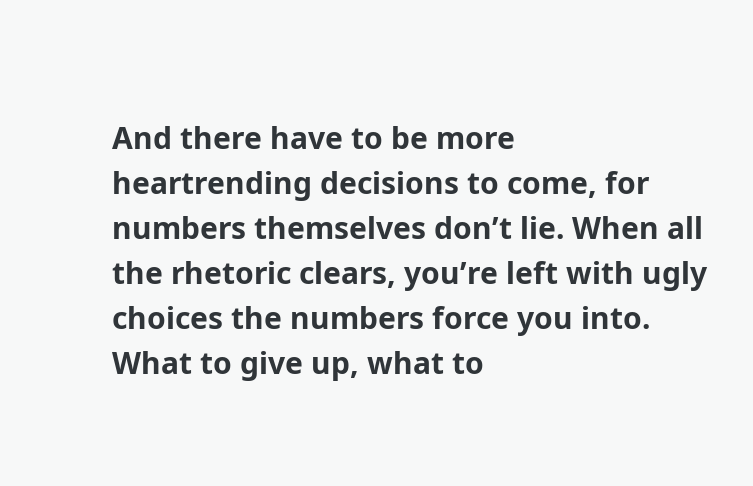And there have to be more heartrending decisions to come, for numbers themselves don’t lie. When all the rhetoric clears, you’re left with ugly choices the numbers force you into. What to give up, what to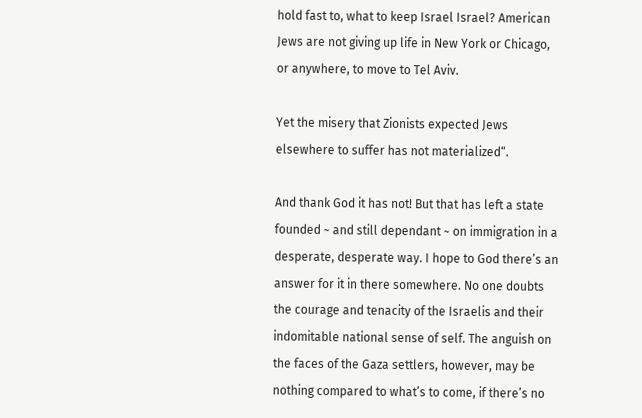hold fast to, what to keep Israel Israel? American Jews are not giving up life in New York or Chicago, or anywhere, to move to Tel Aviv.

Yet the misery that Zionists expected Jews elsewhere to suffer has not materialized“.

And thank God it has not! But that has left a state founded ~ and still dependant ~ on immigration in a desperate, desperate way. I hope to God there’s an answer for it in there somewhere. No one doubts the courage and tenacity of the Israelis and their indomitable national sense of self. The anguish on the faces of the Gaza settlers, however, may be nothing compared to what’s to come, if there’s no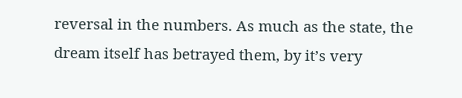reversal in the numbers. As much as the state, the dream itself has betrayed them, by it’s very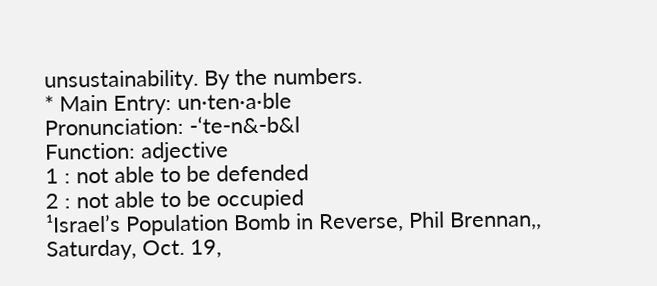unsustainability. By the numbers.
* Main Entry: un·ten·a·ble
Pronunciation: -‘te-n&-b&l
Function: adjective
1 : not able to be defended
2 : not able to be occupied
¹Israel’s Population Bomb in Reverse, Phil Brennan,,
Saturday, Oct. 19,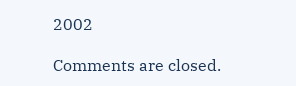2002

Comments are closed.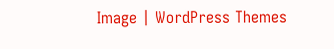Image | WordPress Themes